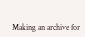Making an archive for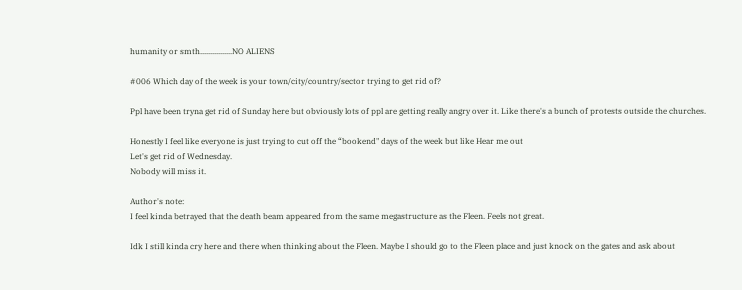humanity or smth................NO ALIENS

#006 Which day of the week is your town/city/country/sector trying to get rid of?

Ppl have been tryna get rid of Sunday here but obviously lots of ppl are getting really angry over it. Like there's a bunch of protests outside the churches.

Honestly I feel like everyone is just trying to cut off the “bookend" days of the week but like Hear me out
Let's get rid of Wednesday.
Nobody will miss it.

Author's note:
I feel kinda betrayed that the death beam appeared from the same megastructure as the Fleen. Feels not great.

Idk I still kinda cry here and there when thinking about the Fleen. Maybe I should go to the Fleen place and just knock on the gates and ask about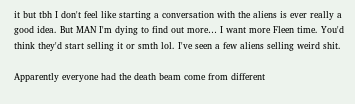it but tbh I don't feel like starting a conversation with the aliens is ever really a good idea. But MAN I'm dying to find out more… I want more Fleen time. You'd think they'd start selling it or smth lol. I've seen a few aliens selling weird shit.

Apparently everyone had the death beam come from different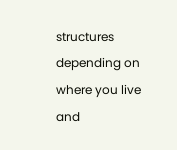structures depending on where you live and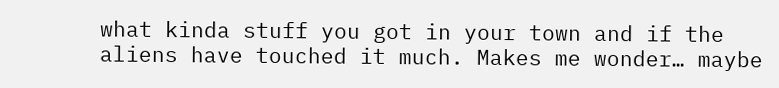what kinda stuff you got in your town and if the aliens have touched it much. Makes me wonder… maybe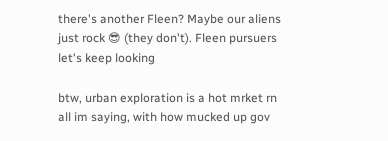there's another Fleen? Maybe our aliens just rock 😎 (they don't). Fleen pursuers let's keep looking

btw, urban exploration is a hot mrket rn all im saying, with how mucked up gov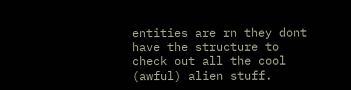entities are rn they dont have the structure to check out all the cool (awful) alien stuff.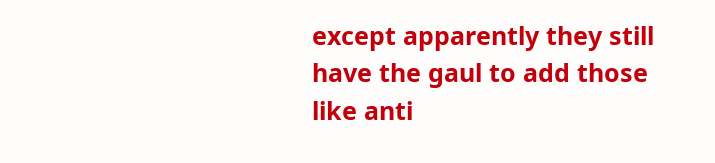except apparently they still have the gaul to add those like anti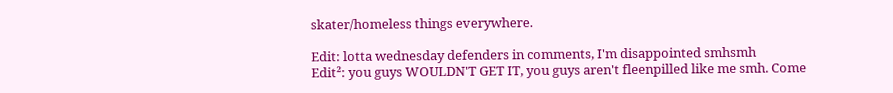skater/homeless things everywhere.

Edit: lotta wednesday defenders in comments, I'm disappointed smhsmh
Edit²: you guys WOULDN'T GET IT, you guys aren't fleenpilled like me smh. Come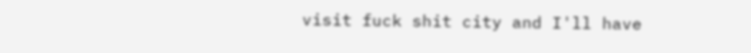visit fuck shit city and I'll have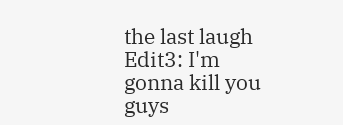the last laugh
Edit3: I'm gonna kill you guys